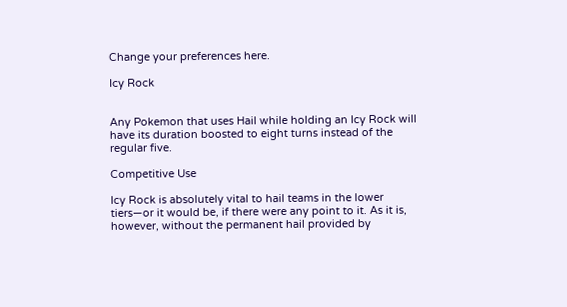Change your preferences here.

Icy Rock


Any Pokemon that uses Hail while holding an Icy Rock will have its duration boosted to eight turns instead of the regular five.

Competitive Use

Icy Rock is absolutely vital to hail teams in the lower tiers—or it would be, if there were any point to it. As it is, however, without the permanent hail provided by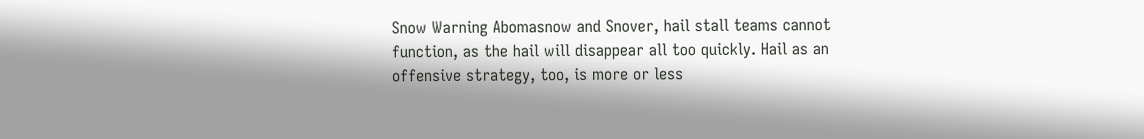Snow Warning Abomasnow and Snover, hail stall teams cannot function, as the hail will disappear all too quickly. Hail as an offensive strategy, too, is more or less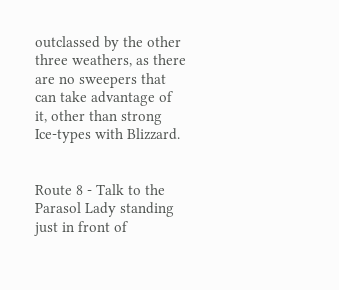outclassed by the other three weathers, as there are no sweepers that can take advantage of it, other than strong Ice-types with Blizzard.


Route 8 - Talk to the Parasol Lady standing just in front of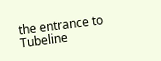the entrance to Tubeline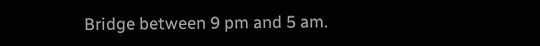Bridge between 9 pm and 5 am.